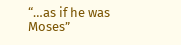“…as if he was Moses”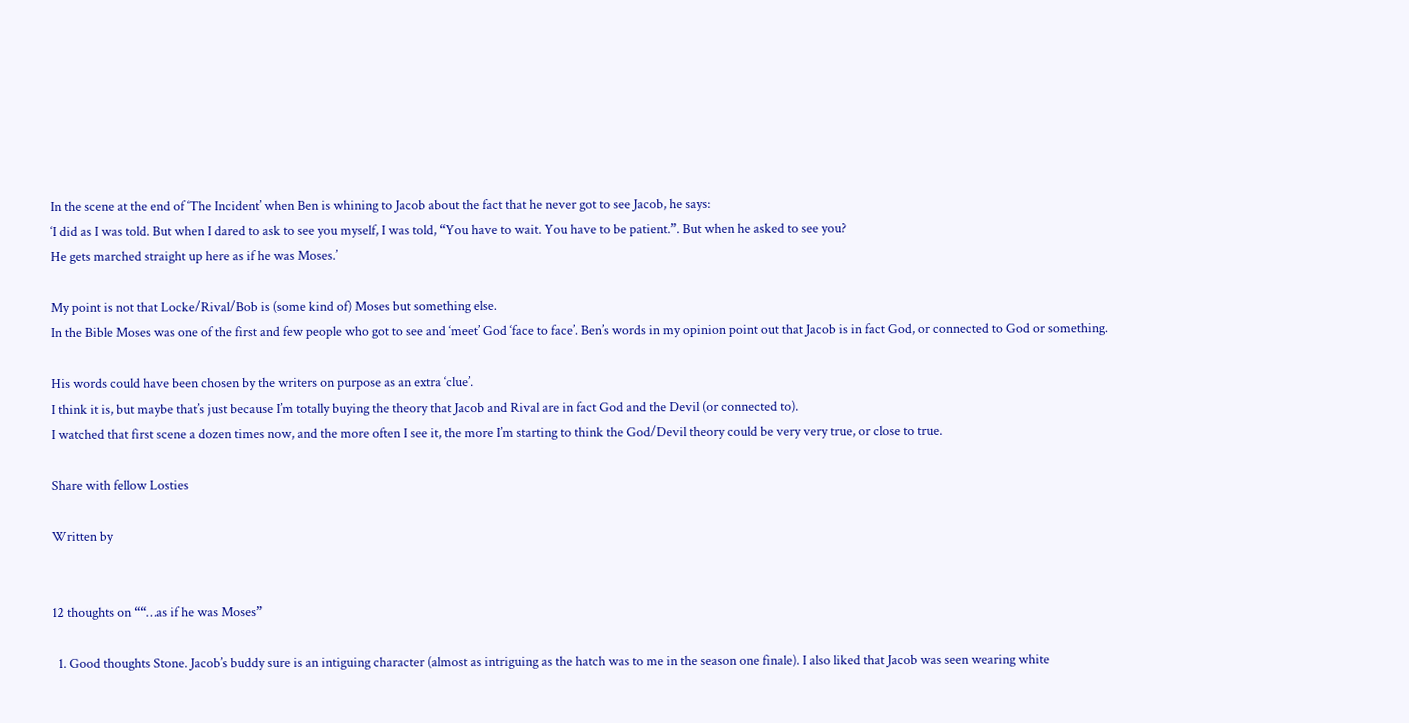In the scene at the end of ‘The Incident’ when Ben is whining to Jacob about the fact that he never got to see Jacob, he says:
‘I did as I was told. But when I dared to ask to see you myself, I was told, “You have to wait. You have to be patient.”. But when he asked to see you?
He gets marched straight up here as if he was Moses.’

My point is not that Locke/Rival/Bob is (some kind of) Moses but something else.
In the Bible Moses was one of the first and few people who got to see and ‘meet’ God ‘face to face’. Ben’s words in my opinion point out that Jacob is in fact God, or connected to God or something.

His words could have been chosen by the writers on purpose as an extra ‘clue’.
I think it is, but maybe that’s just because I’m totally buying the theory that Jacob and Rival are in fact God and the Devil (or connected to).
I watched that first scene a dozen times now, and the more often I see it, the more I’m starting to think the God/Devil theory could be very very true, or close to true.

Share with fellow Losties

Written by


12 thoughts on ““…as if he was Moses”

  1. Good thoughts Stone. Jacob’s buddy sure is an intiguing character (almost as intriguing as the hatch was to me in the season one finale). I also liked that Jacob was seen wearing white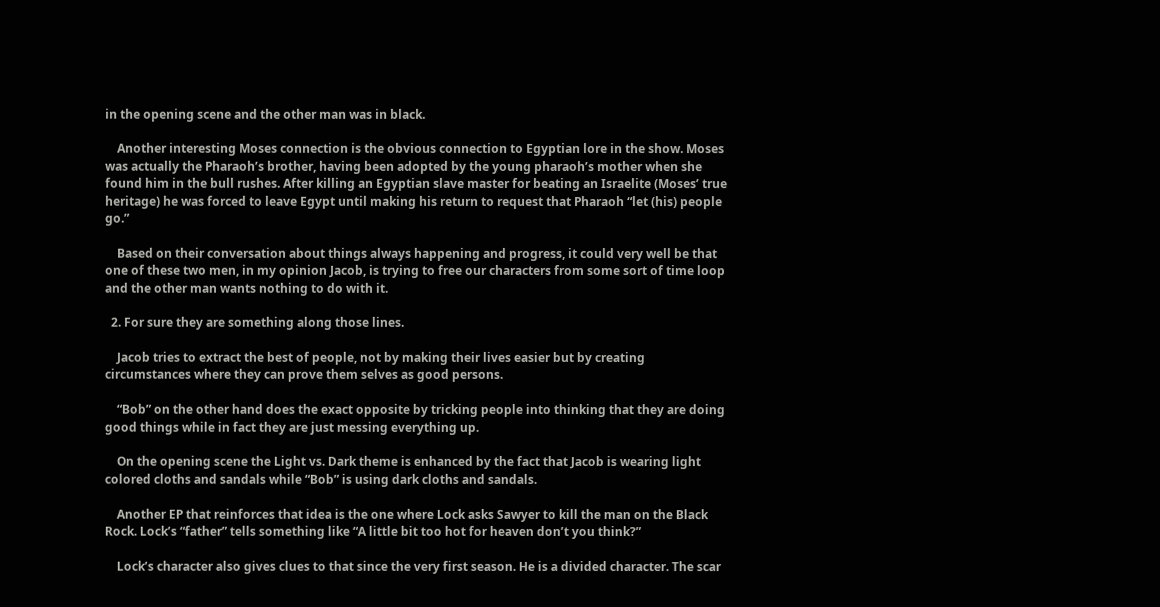in the opening scene and the other man was in black.

    Another interesting Moses connection is the obvious connection to Egyptian lore in the show. Moses was actually the Pharaoh’s brother, having been adopted by the young pharaoh’s mother when she found him in the bull rushes. After killing an Egyptian slave master for beating an Israelite (Moses’ true heritage) he was forced to leave Egypt until making his return to request that Pharaoh “let (his) people go.”

    Based on their conversation about things always happening and progress, it could very well be that one of these two men, in my opinion Jacob, is trying to free our characters from some sort of time loop and the other man wants nothing to do with it.

  2. For sure they are something along those lines.

    Jacob tries to extract the best of people, not by making their lives easier but by creating circumstances where they can prove them selves as good persons.

    “Bob” on the other hand does the exact opposite by tricking people into thinking that they are doing good things while in fact they are just messing everything up.

    On the opening scene the Light vs. Dark theme is enhanced by the fact that Jacob is wearing light colored cloths and sandals while “Bob” is using dark cloths and sandals.

    Another EP that reinforces that idea is the one where Lock asks Sawyer to kill the man on the Black Rock. Lock’s “father” tells something like “A little bit too hot for heaven don’t you think?”

    Lock’s character also gives clues to that since the very first season. He is a divided character. The scar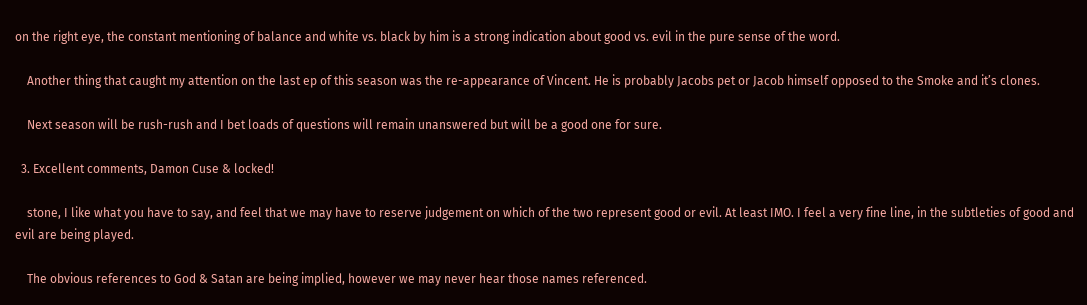on the right eye, the constant mentioning of balance and white vs. black by him is a strong indication about good vs. evil in the pure sense of the word.

    Another thing that caught my attention on the last ep of this season was the re-appearance of Vincent. He is probably Jacobs pet or Jacob himself opposed to the Smoke and it’s clones.

    Next season will be rush-rush and I bet loads of questions will remain unanswered but will be a good one for sure.

  3. Excellent comments, Damon Cuse & locked!

    stone, I like what you have to say, and feel that we may have to reserve judgement on which of the two represent good or evil. At least IMO. I feel a very fine line, in the subtleties of good and evil are being played.

    The obvious references to God & Satan are being implied, however we may never hear those names referenced.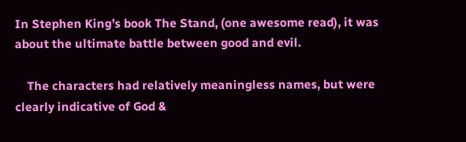In Stephen King’s book The Stand, (one awesome read), it was about the ultimate battle between good and evil.

    The characters had relatively meaningless names, but were clearly indicative of God &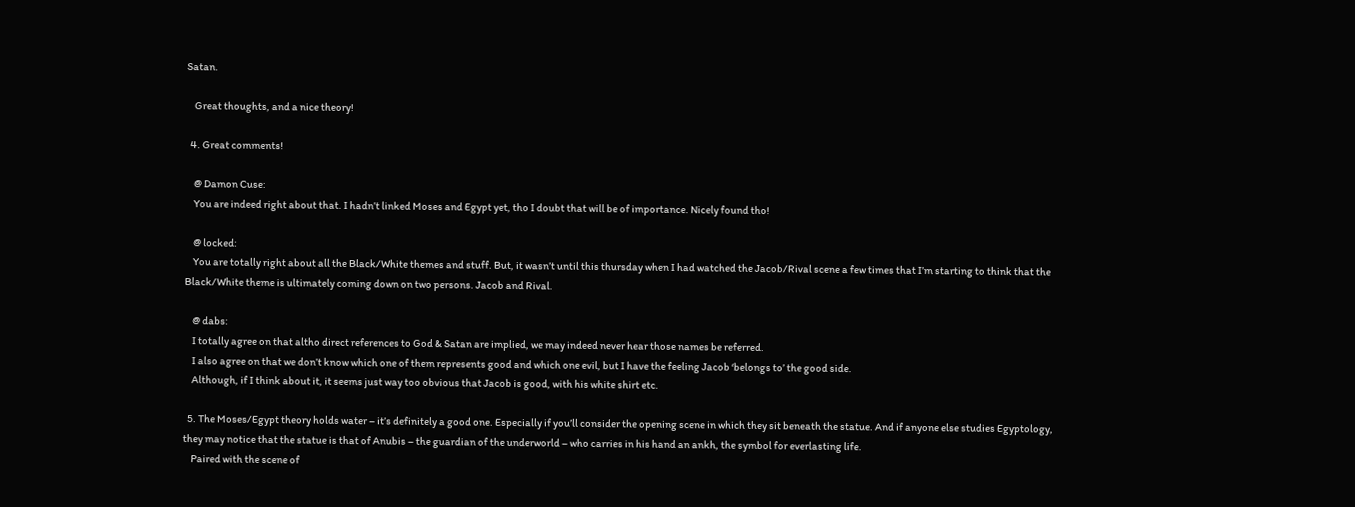Satan.

    Great thoughts, and a nice theory!

  4. Great comments!

    @ Damon Cuse:
    You are indeed right about that. I hadn’t linked Moses and Egypt yet, tho I doubt that will be of importance. Nicely found tho!

    @ locked:
    You are totally right about all the Black/White themes and stuff. But, it wasn’t until this thursday when I had watched the Jacob/Rival scene a few times that I’m starting to think that the Black/White theme is ultimately coming down on two persons. Jacob and Rival.

    @ dabs:
    I totally agree on that altho direct references to God & Satan are implied, we may indeed never hear those names be referred.
    I also agree on that we don’t know which one of them represents good and which one evil, but I have the feeling Jacob ‘belongs to’ the good side.
    Although, if I think about it, it seems just way too obvious that Jacob is good, with his white shirt etc.

  5. The Moses/Egypt theory holds water – it’s definitely a good one. Especially if you’ll consider the opening scene in which they sit beneath the statue. And if anyone else studies Egyptology, they may notice that the statue is that of Anubis – the guardian of the underworld – who carries in his hand an ankh, the symbol for everlasting life.
    Paired with the scene of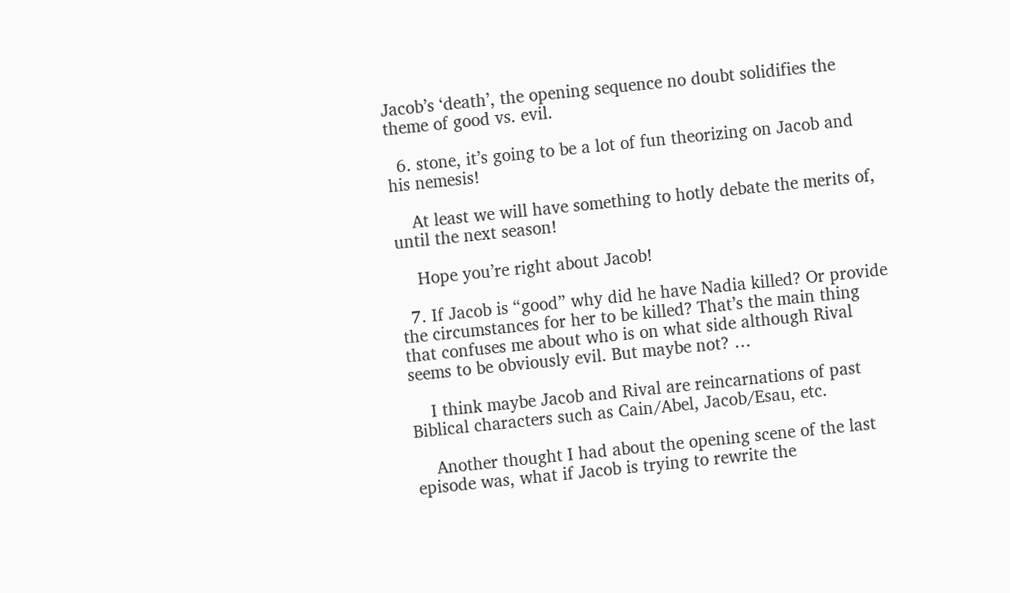Jacob’s ‘death’, the opening sequence no doubt solidifies the theme of good vs. evil.

  6. stone, it’s going to be a lot of fun theorizing on Jacob and his nemesis!

    At least we will have something to hotly debate the merits of, until the next season!

    Hope you’re right about Jacob!

  7. If Jacob is “good” why did he have Nadia killed? Or provide the circumstances for her to be killed? That’s the main thing that confuses me about who is on what side although Rival seems to be obviously evil. But maybe not? …

    I think maybe Jacob and Rival are reincarnations of past Biblical characters such as Cain/Abel, Jacob/Esau, etc.

    Another thought I had about the opening scene of the last episode was, what if Jacob is trying to rewrite the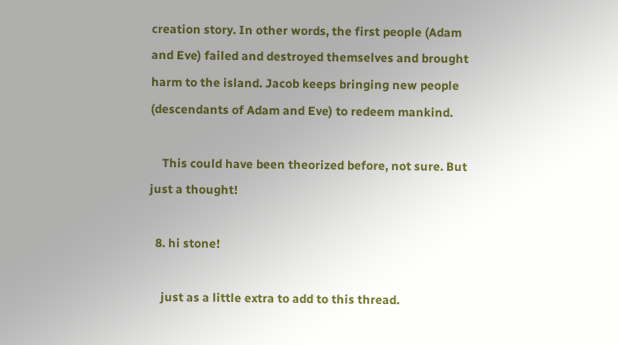creation story. In other words, the first people (Adam and Eve) failed and destroyed themselves and brought harm to the island. Jacob keeps bringing new people (descendants of Adam and Eve) to redeem mankind.

    This could have been theorized before, not sure. But just a thought!

  8. hi stone!

    just as a little extra to add to this thread.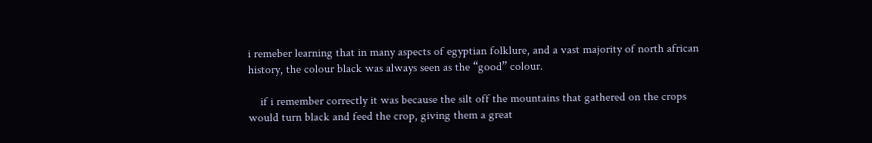i remeber learning that in many aspects of egyptian folklure, and a vast majority of north african history, the colour black was always seen as the “good” colour.

    if i remember correctly it was because the silt off the mountains that gathered on the crops would turn black and feed the crop, giving them a great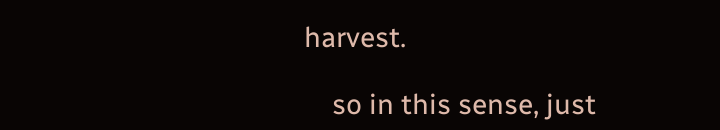harvest.

    so in this sense, just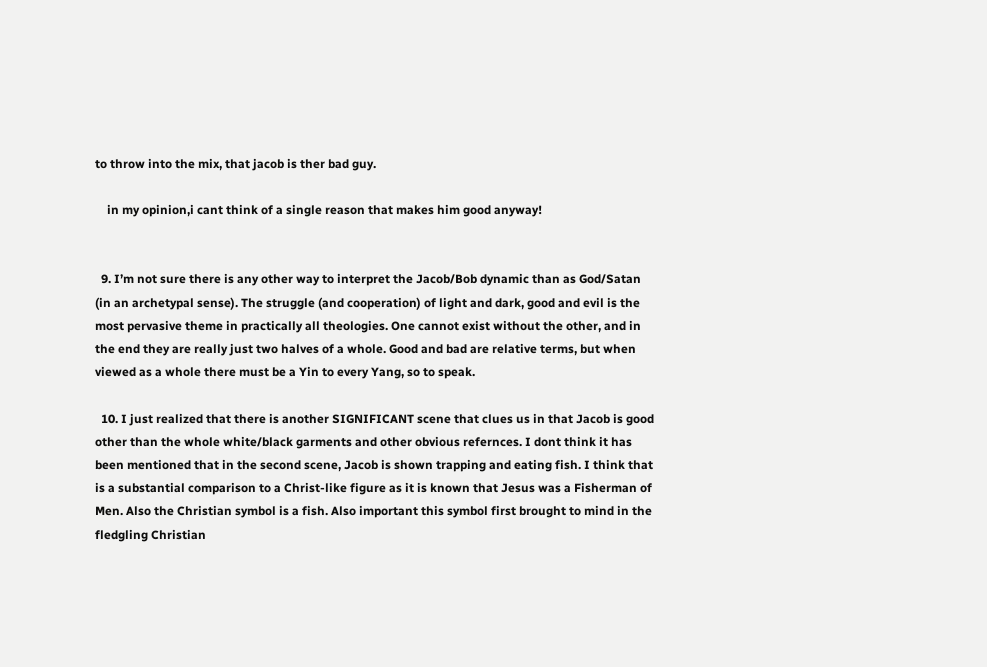to throw into the mix, that jacob is ther bad guy.

    in my opinion,i cant think of a single reason that makes him good anyway!


  9. I’m not sure there is any other way to interpret the Jacob/Bob dynamic than as God/Satan (in an archetypal sense). The struggle (and cooperation) of light and dark, good and evil is the most pervasive theme in practically all theologies. One cannot exist without the other, and in the end they are really just two halves of a whole. Good and bad are relative terms, but when viewed as a whole there must be a Yin to every Yang, so to speak.

  10. I just realized that there is another SIGNIFICANT scene that clues us in that Jacob is good other than the whole white/black garments and other obvious refernces. I dont think it has been mentioned that in the second scene, Jacob is shown trapping and eating fish. I think that is a substantial comparison to a Christ-like figure as it is known that Jesus was a Fisherman of Men. Also the Christian symbol is a fish. Also important this symbol first brought to mind in the fledgling Christian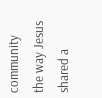community the way Jesus shared a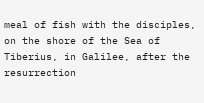meal of fish with the disciples, on the shore of the Sea of Tiberius, in Galilee, after the resurrection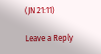(JN 21:11)

Leave a Reply